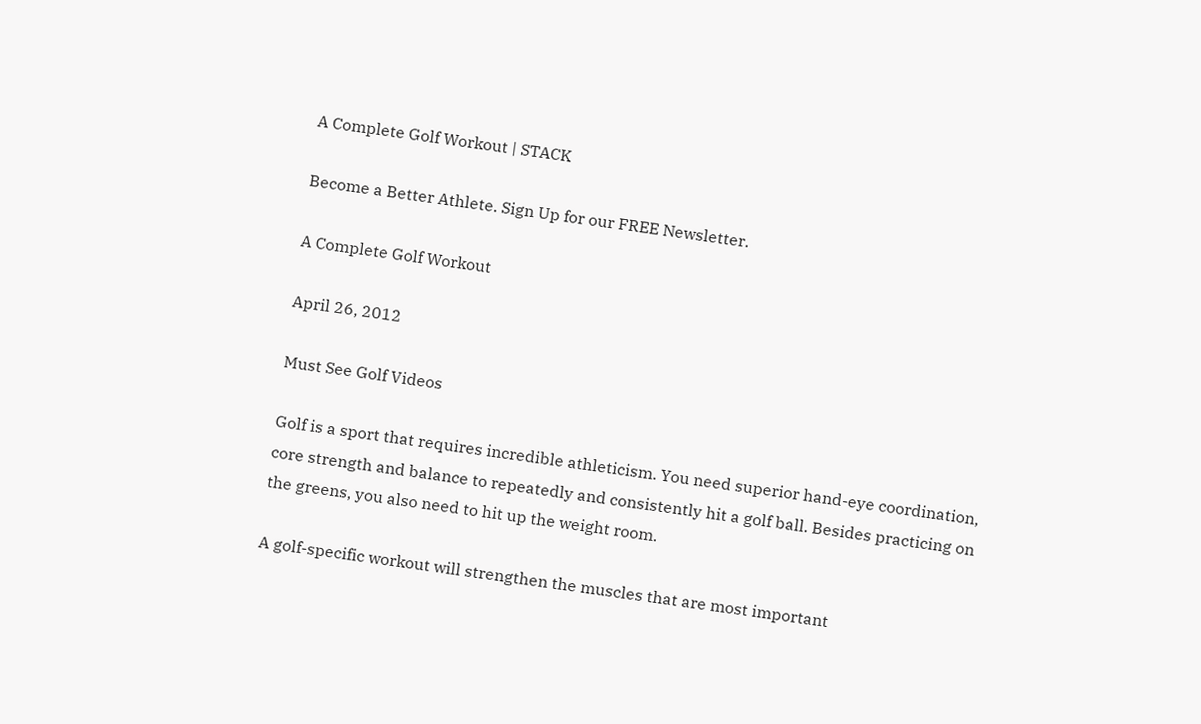A Complete Golf Workout | STACK

Become a Better Athlete. Sign Up for our FREE Newsletter.

A Complete Golf Workout

April 26, 2012

Must See Golf Videos

Golf is a sport that requires incredible athleticism. You need superior hand-eye coordination, core strength and balance to repeatedly and consistently hit a golf ball. Besides practicing on the greens, you also need to hit up the weight room.

A golf-specific workout will strengthen the muscles that are most important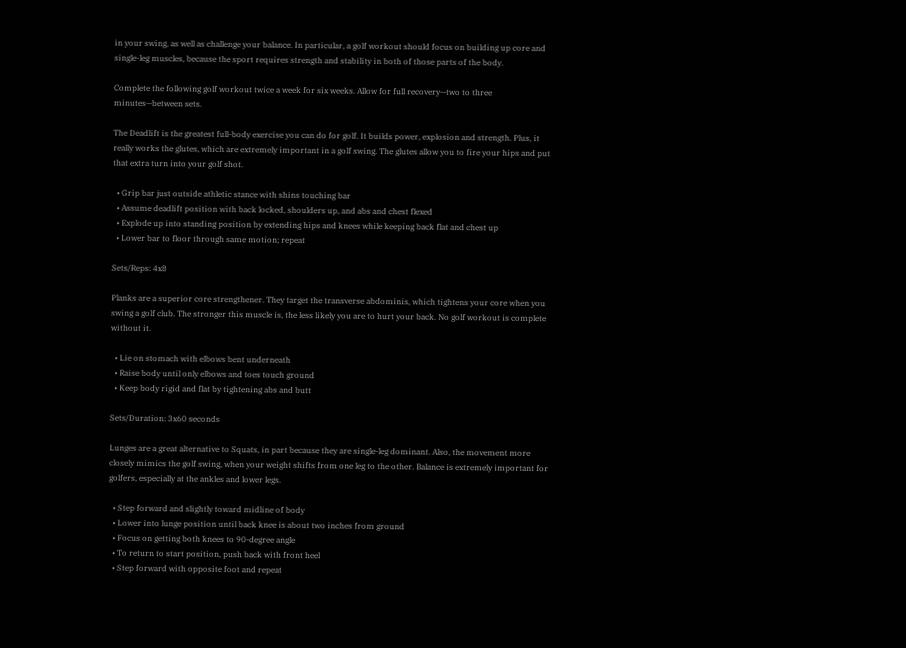in your swing, as well as challenge your balance. In particular, a golf workout should focus on building up core and single-leg muscles, because the sport requires strength and stability in both of those parts of the body.

Complete the following golf workout twice a week for six weeks. Allow for full recovery—two to three minutes—between sets.

The Deadlift is the greatest full-body exercise you can do for golf. It builds power, explosion and strength. Plus, it really works the glutes, which are extremely important in a golf swing. The glutes allow you to fire your hips and put that extra turn into your golf shot.

  • Grip bar just outside athletic stance with shins touching bar
  • Assume deadlift position with back locked, shoulders up, and abs and chest flexed
  • Explode up into standing position by extending hips and knees while keeping back flat and chest up
  • Lower bar to floor through same motion; repeat

Sets/Reps: 4x8

Planks are a superior core strengthener. They target the transverse abdominis, which tightens your core when you swing a golf club. The stronger this muscle is, the less likely you are to hurt your back. No golf workout is complete without it.

  • Lie on stomach with elbows bent underneath
  • Raise body until only elbows and toes touch ground
  • Keep body rigid and flat by tightening abs and butt

Sets/Duration: 3x60 seconds

Lunges are a great alternative to Squats, in part because they are single-leg dominant. Also, the movement more closely mimics the golf swing, when your weight shifts from one leg to the other. Balance is extremely important for golfers, especially at the ankles and lower legs.

  • Step forward and slightly toward midline of body
  • Lower into lunge position until back knee is about two inches from ground
  • Focus on getting both knees to 90-degree angle
  • To return to start position, push back with front heel
  • Step forward with opposite foot and repeat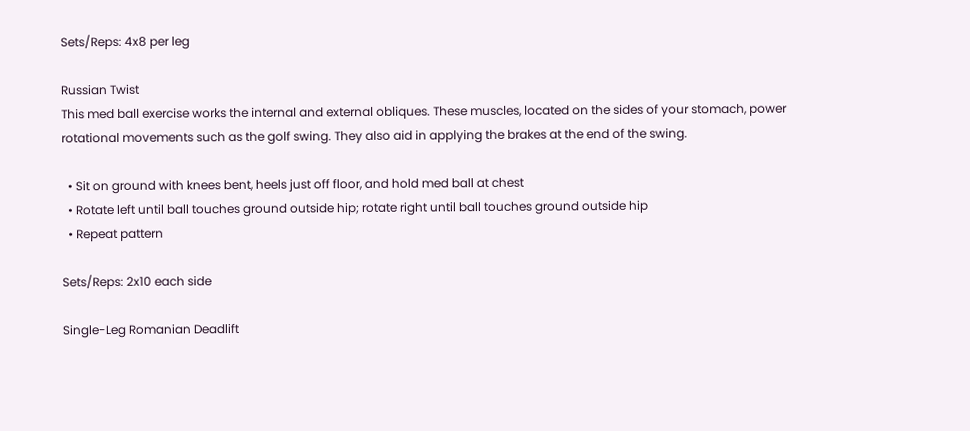Sets/Reps: 4x8 per leg

Russian Twist
This med ball exercise works the internal and external obliques. These muscles, located on the sides of your stomach, power rotational movements such as the golf swing. They also aid in applying the brakes at the end of the swing.

  • Sit on ground with knees bent, heels just off floor, and hold med ball at chest
  • Rotate left until ball touches ground outside hip; rotate right until ball touches ground outside hip
  • Repeat pattern

Sets/Reps: 2x10 each side

Single-Leg Romanian Deadlift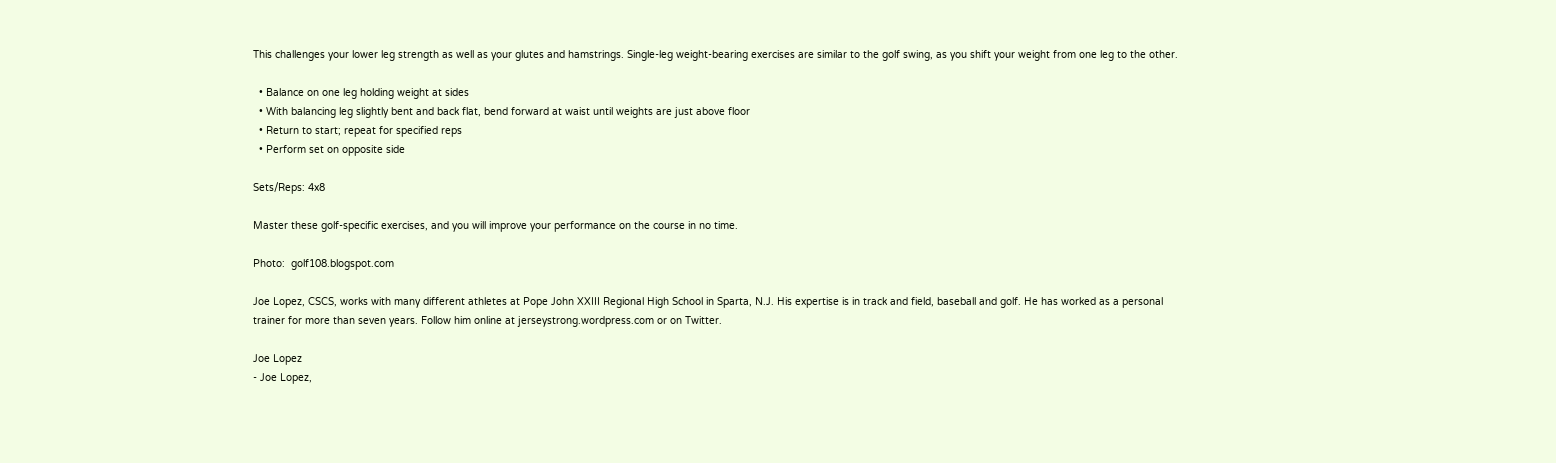This challenges your lower leg strength as well as your glutes and hamstrings. Single-leg weight-bearing exercises are similar to the golf swing, as you shift your weight from one leg to the other.

  • Balance on one leg holding weight at sides
  • With balancing leg slightly bent and back flat, bend forward at waist until weights are just above floor
  • Return to start; repeat for specified reps
  • Perform set on opposite side

Sets/Reps: 4x8

Master these golf-specific exercises, and you will improve your performance on the course in no time.

Photo:  golf108.blogspot.com

Joe Lopez, CSCS, works with many different athletes at Pope John XXIII Regional High School in Sparta, N.J. His expertise is in track and field, baseball and golf. He has worked as a personal trainer for more than seven years. Follow him online at jerseystrong.wordpress.com or on Twitter.

Joe Lopez
- Joe Lopez,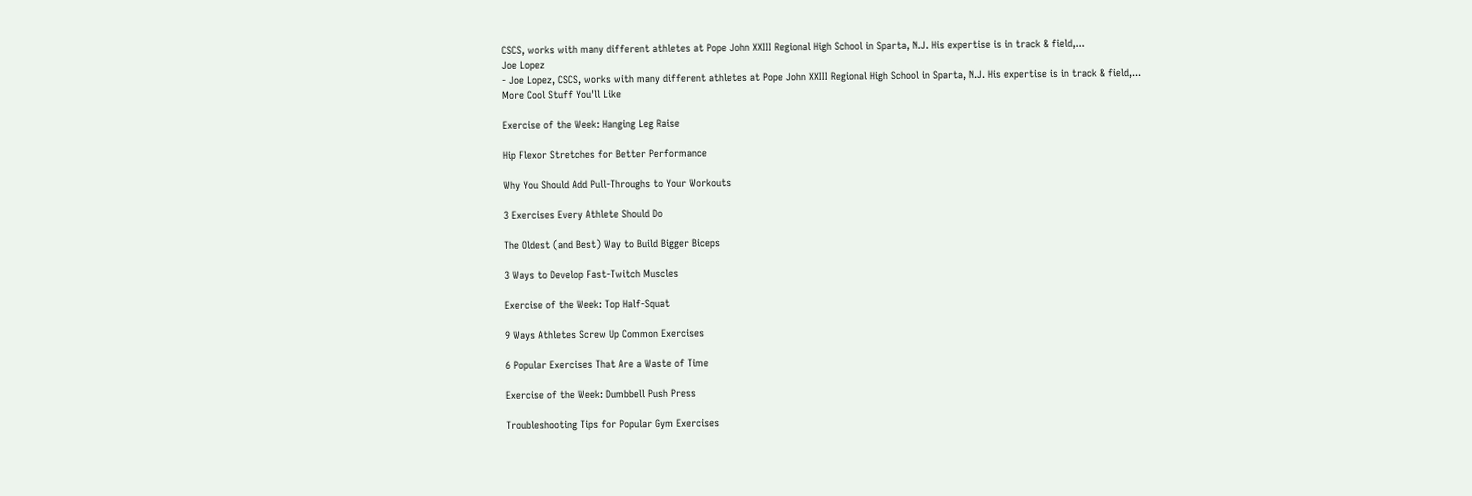CSCS, works with many different athletes at Pope John XXIII Regional High School in Sparta, N.J. His expertise is in track & field,...
Joe Lopez
- Joe Lopez, CSCS, works with many different athletes at Pope John XXIII Regional High School in Sparta, N.J. His expertise is in track & field,...
More Cool Stuff You'll Like

Exercise of the Week: Hanging Leg Raise

Hip Flexor Stretches for Better Performance

Why You Should Add Pull-Throughs to Your Workouts

3 Exercises Every Athlete Should Do

The Oldest (and Best) Way to Build Bigger Biceps

3 Ways to Develop Fast-Twitch Muscles

Exercise of the Week: Top Half-Squat

9 Ways Athletes Screw Up Common Exercises

6 Popular Exercises That Are a Waste of Time

Exercise of the Week: Dumbbell Push Press

Troubleshooting Tips for Popular Gym Exercises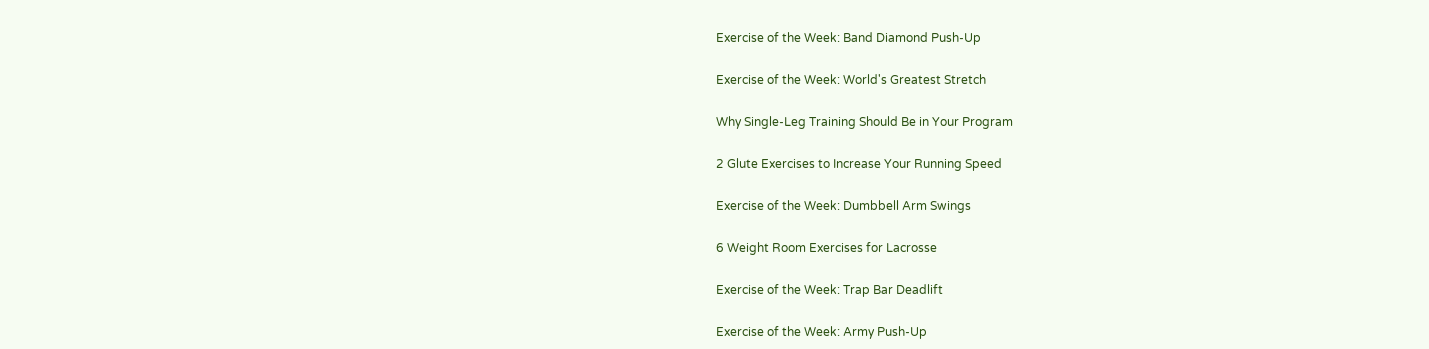Exercise of the Week: Band Diamond Push-Up

Exercise of the Week: World's Greatest Stretch

Why Single-Leg Training Should Be in Your Program

2 Glute Exercises to Increase Your Running Speed

Exercise of the Week: Dumbbell Arm Swings

6 Weight Room Exercises for Lacrosse

Exercise of the Week: Trap Bar Deadlift

Exercise of the Week: Army Push-Up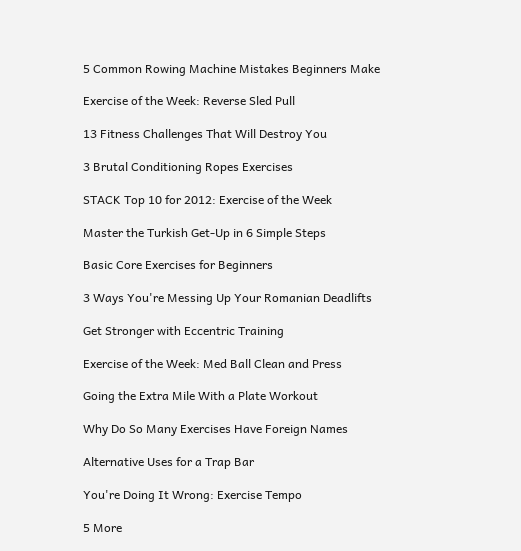5 Common Rowing Machine Mistakes Beginners Make

Exercise of the Week: Reverse Sled Pull

13 Fitness Challenges That Will Destroy You

3 Brutal Conditioning Ropes Exercises

STACK Top 10 for 2012: Exercise of the Week

Master the Turkish Get-Up in 6 Simple Steps

Basic Core Exercises for Beginners

3 Ways You're Messing Up Your Romanian Deadlifts

Get Stronger with Eccentric Training

Exercise of the Week: Med Ball Clean and Press

Going the Extra Mile With a Plate Workout

Why Do So Many Exercises Have Foreign Names

Alternative Uses for a Trap Bar

You're Doing It Wrong: Exercise Tempo

5 More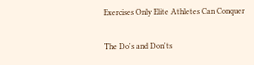Exercises Only Elite Athletes Can Conquer

The Do's and Don'ts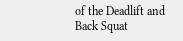of the Deadlift and Back Squat